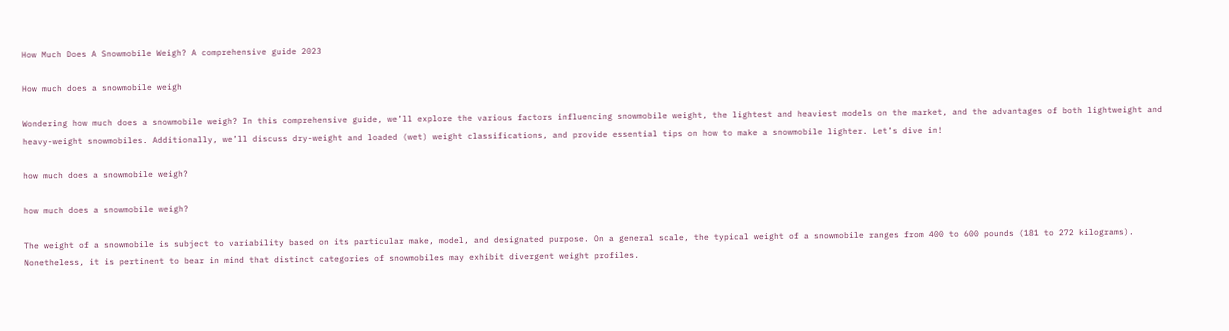How Much Does A Snowmobile Weigh? A comprehensive guide 2023

How much does a snowmobile weigh

Wondering how much does a snowmobile weigh? In this comprehensive guide, we’ll explore the various factors influencing snowmobile weight, the lightest and heaviest models on the market, and the advantages of both lightweight and heavy-weight snowmobiles. Additionally, we’ll discuss dry-weight and loaded (wet) weight classifications, and provide essential tips on how to make a snowmobile lighter. Let’s dive in!

how much does a snowmobile weigh?

how much does a snowmobile weigh?

The weight of a snowmobile is subject to variability based on its particular make, model, and designated purpose. On a general scale, the typical weight of a snowmobile ranges from 400 to 600 pounds (181 to 272 kilograms). Nonetheless, it is pertinent to bear in mind that distinct categories of snowmobiles may exhibit divergent weight profiles.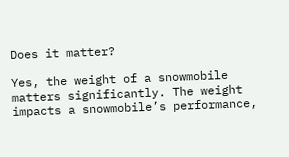Does it matter?

Yes, the weight of a snowmobile matters significantly. The weight impacts a snowmobile’s performance,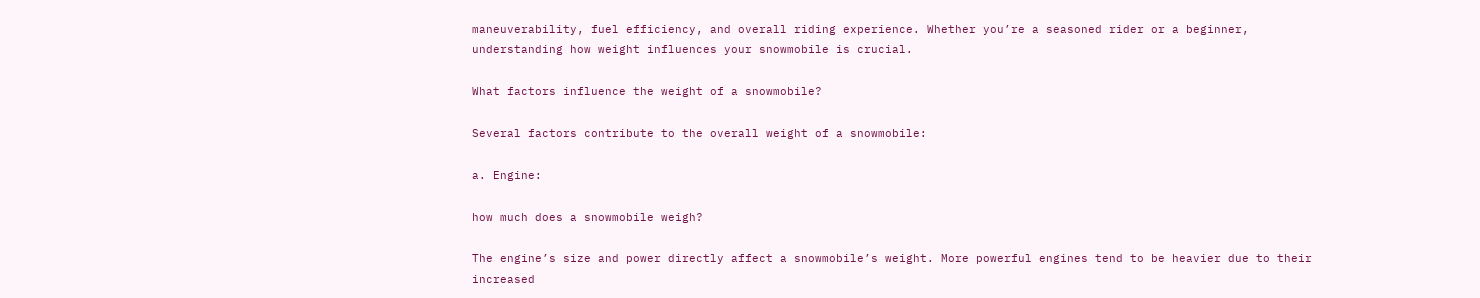maneuverability, fuel efficiency, and overall riding experience. Whether you’re a seasoned rider or a beginner, understanding how weight influences your snowmobile is crucial.

What factors influence the weight of a snowmobile?

Several factors contribute to the overall weight of a snowmobile:

a. Engine:

how much does a snowmobile weigh?

The engine’s size and power directly affect a snowmobile’s weight. More powerful engines tend to be heavier due to their increased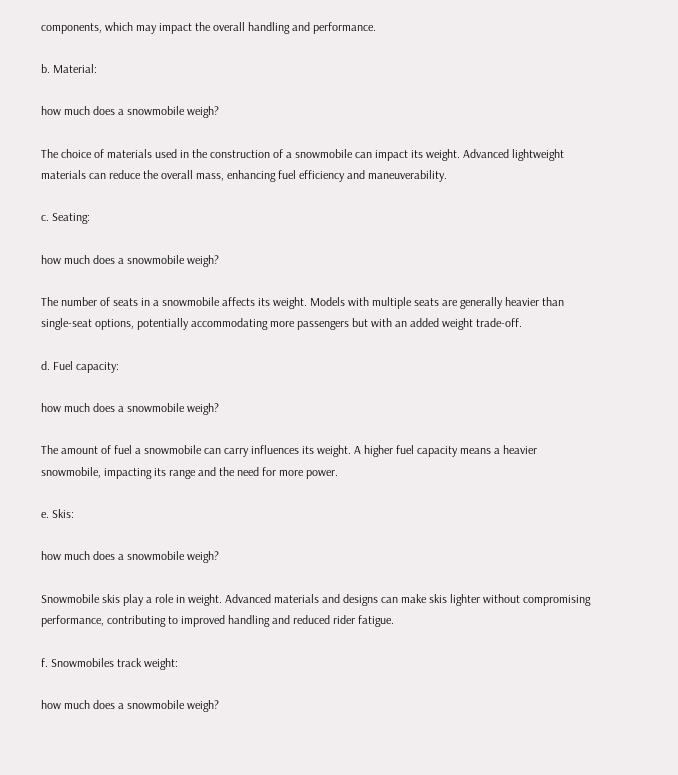components, which may impact the overall handling and performance.

b. Material:

how much does a snowmobile weigh?

The choice of materials used in the construction of a snowmobile can impact its weight. Advanced lightweight materials can reduce the overall mass, enhancing fuel efficiency and maneuverability.

c. Seating:

how much does a snowmobile weigh?

The number of seats in a snowmobile affects its weight. Models with multiple seats are generally heavier than single-seat options, potentially accommodating more passengers but with an added weight trade-off.

d. Fuel capacity:

how much does a snowmobile weigh?

The amount of fuel a snowmobile can carry influences its weight. A higher fuel capacity means a heavier snowmobile, impacting its range and the need for more power.

e. Skis:

how much does a snowmobile weigh?

Snowmobile skis play a role in weight. Advanced materials and designs can make skis lighter without compromising performance, contributing to improved handling and reduced rider fatigue.

f. Snowmobiles track weight:

how much does a snowmobile weigh?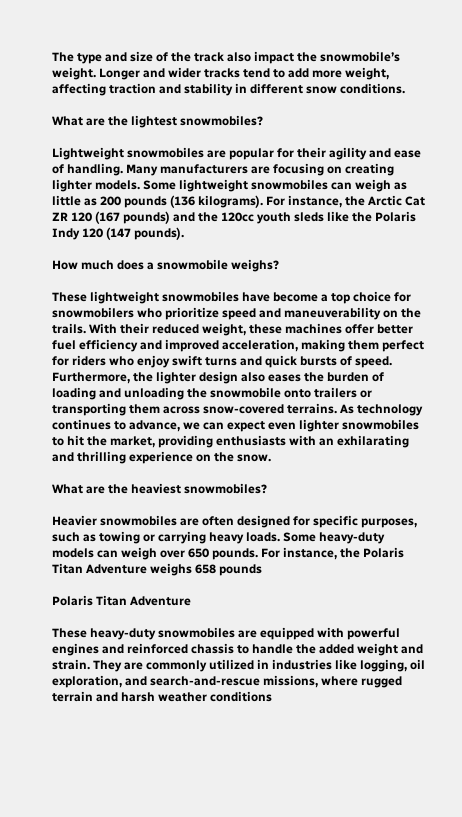The type and size of the track also impact the snowmobile’s weight. Longer and wider tracks tend to add more weight, affecting traction and stability in different snow conditions.

What are the lightest snowmobiles?

Lightweight snowmobiles are popular for their agility and ease of handling. Many manufacturers are focusing on creating lighter models. Some lightweight snowmobiles can weigh as little as 200 pounds (136 kilograms). For instance, the Arctic Cat ZR 120 (167 pounds) and the 120cc youth sleds like the Polaris Indy 120 (147 pounds).

How much does a snowmobile weighs?

These lightweight snowmobiles have become a top choice for snowmobilers who prioritize speed and maneuverability on the trails. With their reduced weight, these machines offer better fuel efficiency and improved acceleration, making them perfect for riders who enjoy swift turns and quick bursts of speed. Furthermore, the lighter design also eases the burden of loading and unloading the snowmobile onto trailers or transporting them across snow-covered terrains. As technology continues to advance, we can expect even lighter snowmobiles to hit the market, providing enthusiasts with an exhilarating and thrilling experience on the snow.

What are the heaviest snowmobiles?

Heavier snowmobiles are often designed for specific purposes, such as towing or carrying heavy loads. Some heavy-duty models can weigh over 650 pounds. For instance, the Polaris Titan Adventure weighs 658 pounds

Polaris Titan Adventure

These heavy-duty snowmobiles are equipped with powerful engines and reinforced chassis to handle the added weight and strain. They are commonly utilized in industries like logging, oil exploration, and search-and-rescue missions, where rugged terrain and harsh weather conditions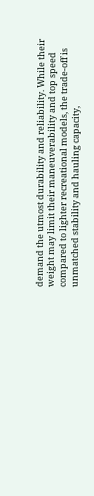demand the utmost durability and reliability. While their weight may limit their maneuverability and top speed compared to lighter recreational models, the trade-off is unmatched stability and hauling capacity,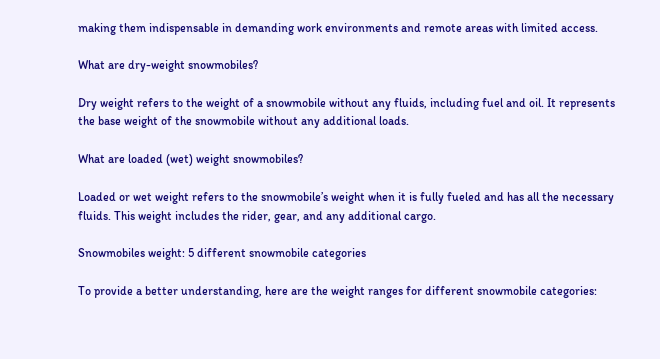making them indispensable in demanding work environments and remote areas with limited access.

What are dry-weight snowmobiles?

Dry weight refers to the weight of a snowmobile without any fluids, including fuel and oil. It represents the base weight of the snowmobile without any additional loads.

What are loaded (wet) weight snowmobiles?

Loaded or wet weight refers to the snowmobile’s weight when it is fully fueled and has all the necessary fluids. This weight includes the rider, gear, and any additional cargo.

Snowmobiles weight: 5 different snowmobile categories

To provide a better understanding, here are the weight ranges for different snowmobile categories: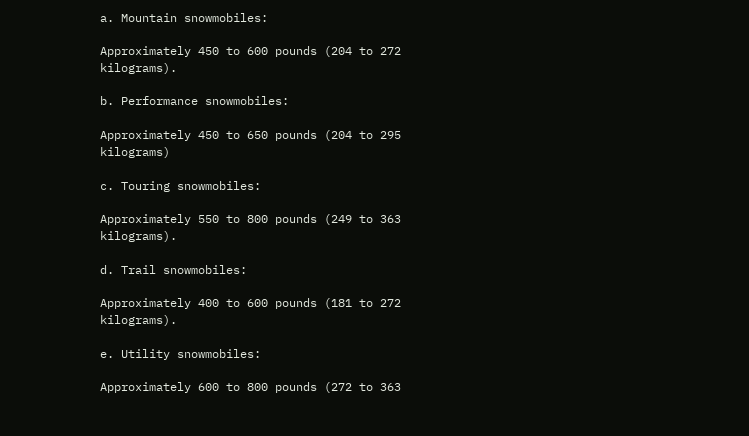a. Mountain snowmobiles:

Approximately 450 to 600 pounds (204 to 272 kilograms).

b. Performance snowmobiles:

Approximately 450 to 650 pounds (204 to 295 kilograms)

c. Touring snowmobiles:

Approximately 550 to 800 pounds (249 to 363 kilograms).

d. Trail snowmobiles:

Approximately 400 to 600 pounds (181 to 272 kilograms).

e. Utility snowmobiles:

Approximately 600 to 800 pounds (272 to 363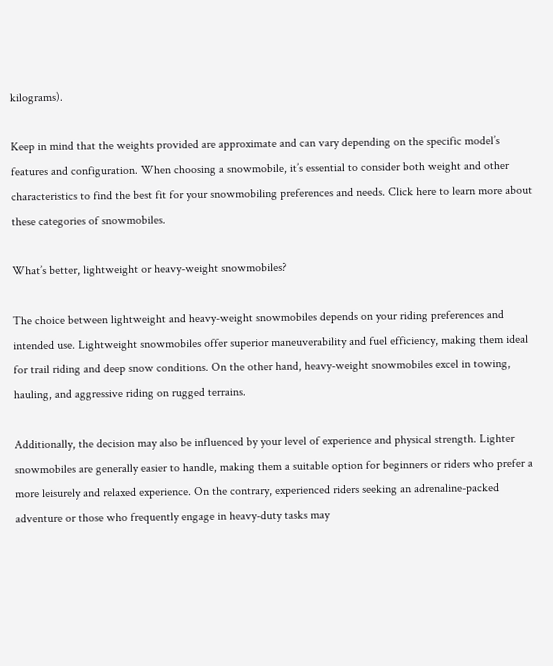kilograms).

Keep in mind that the weights provided are approximate and can vary depending on the specific model’s features and configuration. When choosing a snowmobile, it’s essential to consider both weight and other characteristics to find the best fit for your snowmobiling preferences and needs. Click here to learn more about these categories of snowmobiles.

What’s better, lightweight or heavy-weight snowmobiles?

The choice between lightweight and heavy-weight snowmobiles depends on your riding preferences and intended use. Lightweight snowmobiles offer superior maneuverability and fuel efficiency, making them ideal for trail riding and deep snow conditions. On the other hand, heavy-weight snowmobiles excel in towing, hauling, and aggressive riding on rugged terrains.

Additionally, the decision may also be influenced by your level of experience and physical strength. Lighter snowmobiles are generally easier to handle, making them a suitable option for beginners or riders who prefer a more leisurely and relaxed experience. On the contrary, experienced riders seeking an adrenaline-packed adventure or those who frequently engage in heavy-duty tasks may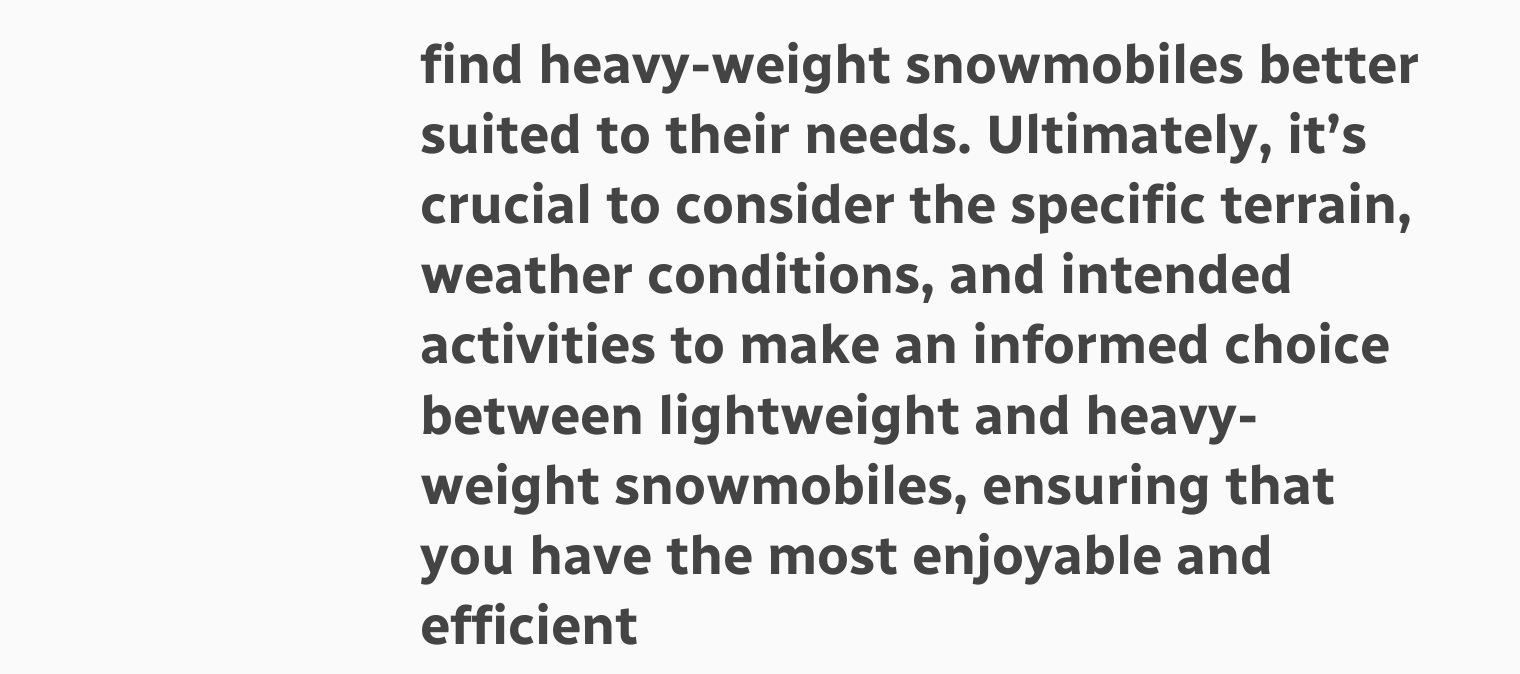find heavy-weight snowmobiles better suited to their needs. Ultimately, it’s crucial to consider the specific terrain, weather conditions, and intended activities to make an informed choice between lightweight and heavy-weight snowmobiles, ensuring that you have the most enjoyable and efficient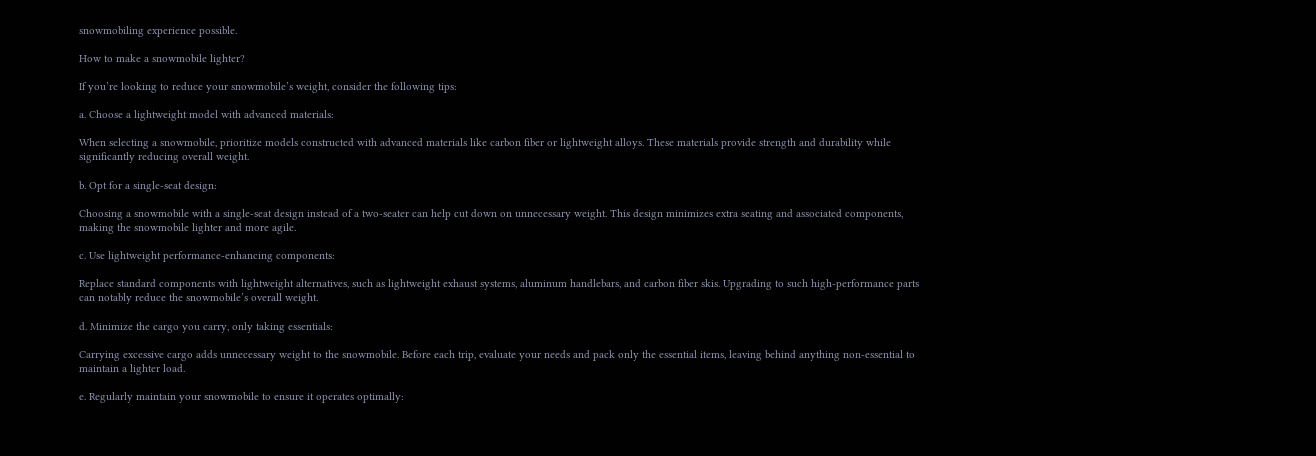snowmobiling experience possible.

How to make a snowmobile lighter?

If you’re looking to reduce your snowmobile’s weight, consider the following tips:

a. Choose a lightweight model with advanced materials:

When selecting a snowmobile, prioritize models constructed with advanced materials like carbon fiber or lightweight alloys. These materials provide strength and durability while significantly reducing overall weight.

b. Opt for a single-seat design:

Choosing a snowmobile with a single-seat design instead of a two-seater can help cut down on unnecessary weight. This design minimizes extra seating and associated components, making the snowmobile lighter and more agile.

c. Use lightweight performance-enhancing components:

Replace standard components with lightweight alternatives, such as lightweight exhaust systems, aluminum handlebars, and carbon fiber skis. Upgrading to such high-performance parts can notably reduce the snowmobile’s overall weight.

d. Minimize the cargo you carry, only taking essentials:

Carrying excessive cargo adds unnecessary weight to the snowmobile. Before each trip, evaluate your needs and pack only the essential items, leaving behind anything non-essential to maintain a lighter load.

e. Regularly maintain your snowmobile to ensure it operates optimally: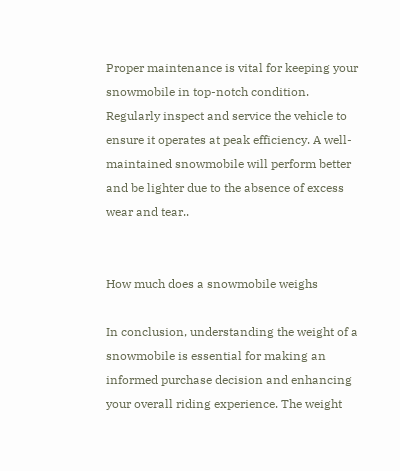Proper maintenance is vital for keeping your snowmobile in top-notch condition. Regularly inspect and service the vehicle to ensure it operates at peak efficiency. A well-maintained snowmobile will perform better and be lighter due to the absence of excess wear and tear..


How much does a snowmobile weighs

In conclusion, understanding the weight of a snowmobile is essential for making an informed purchase decision and enhancing your overall riding experience. The weight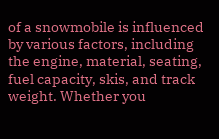of a snowmobile is influenced by various factors, including the engine, material, seating, fuel capacity, skis, and track weight. Whether you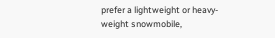prefer a lightweight or heavy-weight snowmobile,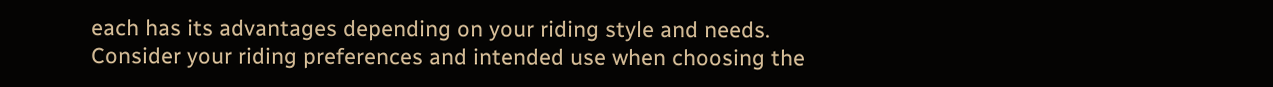each has its advantages depending on your riding style and needs. Consider your riding preferences and intended use when choosing the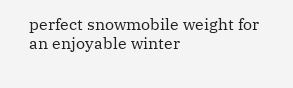perfect snowmobile weight for an enjoyable winter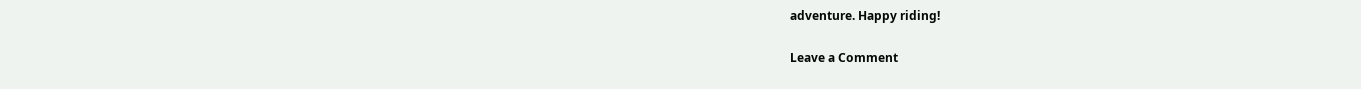adventure. Happy riding!

Leave a Comment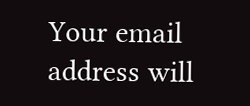Your email address will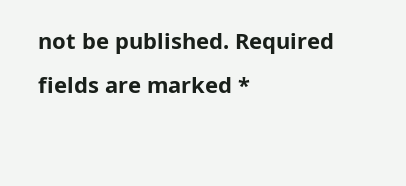not be published. Required fields are marked *